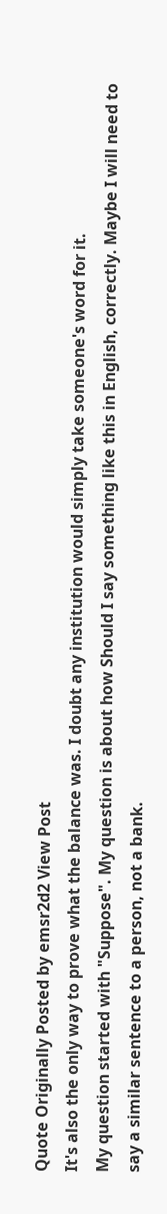Quote Originally Posted by emsr2d2 View Post
It's also the only way to prove what the balance was. I doubt any institution would simply take someone's word for it.
My question started with "Suppose". My question is about how Should I say something like this in English, correctly. Maybe I will need to say a similar sentence to a person, not a bank.